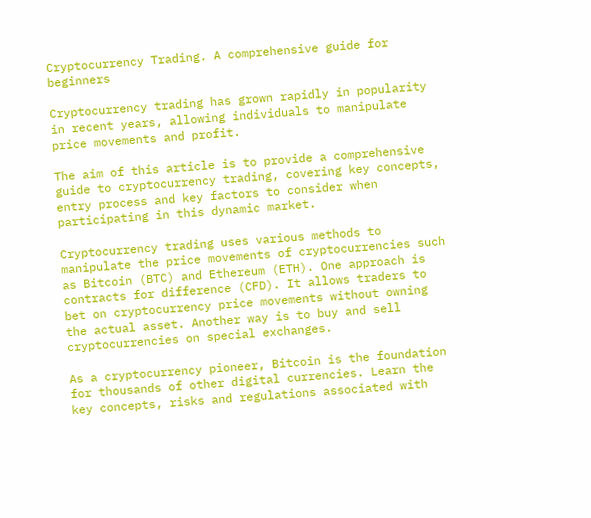Cryptocurrency Trading. A comprehensive guide for beginners

Cryptocurrency trading has grown rapidly in popularity in recent years, allowing individuals to manipulate price movements and profit.

The aim of this article is to provide a comprehensive guide to cryptocurrency trading, covering key concepts, entry process and key factors to consider when participating in this dynamic market.

Cryptocurrency trading uses various methods to manipulate the price movements of cryptocurrencies such as Bitcoin (BTC) and Ethereum (ETH). One approach is contracts for difference (CFD). It allows traders to bet on cryptocurrency price movements without owning the actual asset. Another way is to buy and sell cryptocurrencies on special exchanges.

As a cryptocurrency pioneer, Bitcoin is the foundation for thousands of other digital currencies. Learn the key concepts, risks and regulations associated with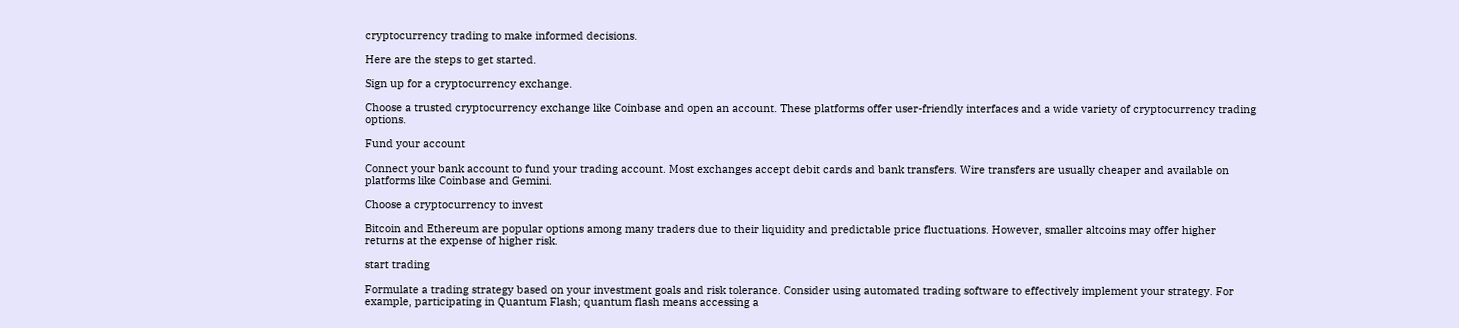cryptocurrency trading to make informed decisions.

Here are the steps to get started.

Sign up for a cryptocurrency exchange.

Choose a trusted cryptocurrency exchange like Coinbase and open an account. These platforms offer user-friendly interfaces and a wide variety of cryptocurrency trading options.

Fund your account

Connect your bank account to fund your trading account. Most exchanges accept debit cards and bank transfers. Wire transfers are usually cheaper and available on platforms like Coinbase and Gemini.

Choose a cryptocurrency to invest

Bitcoin and Ethereum are popular options among many traders due to their liquidity and predictable price fluctuations. However, smaller altcoins may offer higher returns at the expense of higher risk.

start trading

Formulate a trading strategy based on your investment goals and risk tolerance. Consider using automated trading software to effectively implement your strategy. For example, participating in Quantum Flash; quantum flash means accessing a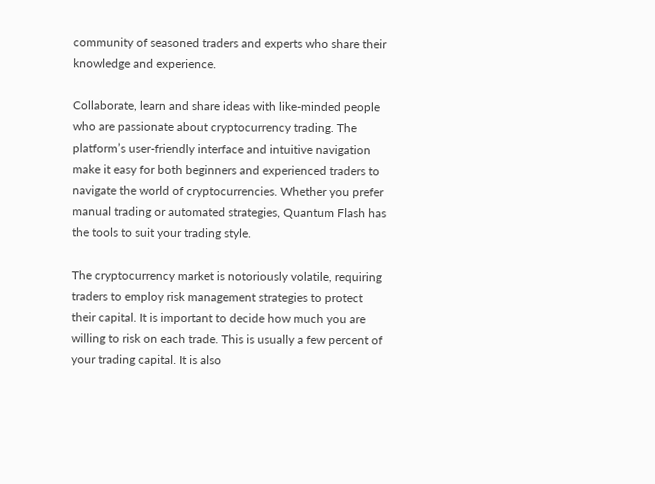community of seasoned traders and experts who share their knowledge and experience.

Collaborate, learn and share ideas with like-minded people who are passionate about cryptocurrency trading. The platform’s user-friendly interface and intuitive navigation make it easy for both beginners and experienced traders to navigate the world of cryptocurrencies. Whether you prefer manual trading or automated strategies, Quantum Flash has the tools to suit your trading style.

The cryptocurrency market is notoriously volatile, requiring traders to employ risk management strategies to protect their capital. It is important to decide how much you are willing to risk on each trade. This is usually a few percent of your trading capital. It is also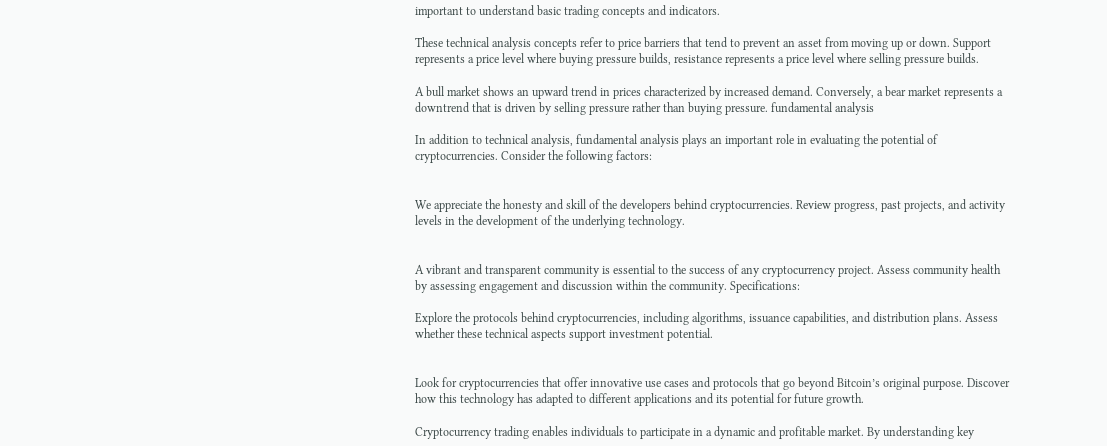important to understand basic trading concepts and indicators.

These technical analysis concepts refer to price barriers that tend to prevent an asset from moving up or down. Support represents a price level where buying pressure builds, resistance represents a price level where selling pressure builds.

A bull market shows an upward trend in prices characterized by increased demand. Conversely, a bear market represents a downtrend that is driven by selling pressure rather than buying pressure. fundamental analysis

In addition to technical analysis, fundamental analysis plays an important role in evaluating the potential of cryptocurrencies. Consider the following factors:


We appreciate the honesty and skill of the developers behind cryptocurrencies. Review progress, past projects, and activity levels in the development of the underlying technology.


A vibrant and transparent community is essential to the success of any cryptocurrency project. Assess community health by assessing engagement and discussion within the community. Specifications:

Explore the protocols behind cryptocurrencies, including algorithms, issuance capabilities, and distribution plans. Assess whether these technical aspects support investment potential.


Look for cryptocurrencies that offer innovative use cases and protocols that go beyond Bitcoin’s original purpose. Discover how this technology has adapted to different applications and its potential for future growth.

Cryptocurrency trading enables individuals to participate in a dynamic and profitable market. By understanding key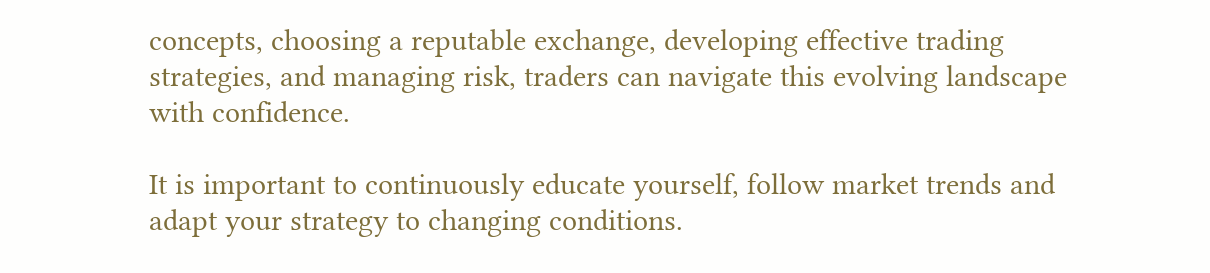concepts, choosing a reputable exchange, developing effective trading strategies, and managing risk, traders can navigate this evolving landscape with confidence.

It is important to continuously educate yourself, follow market trends and adapt your strategy to changing conditions.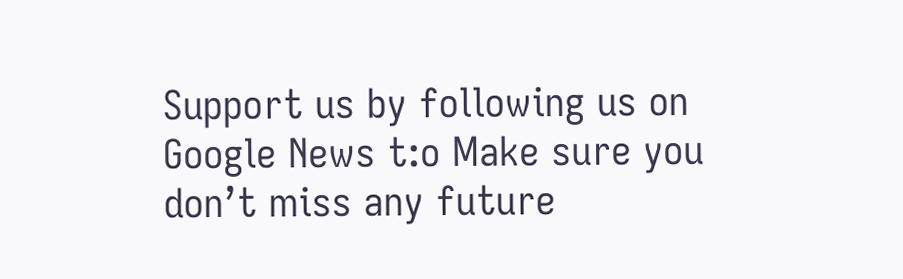Support us by following us on Google News t:o Make sure you don’t miss any future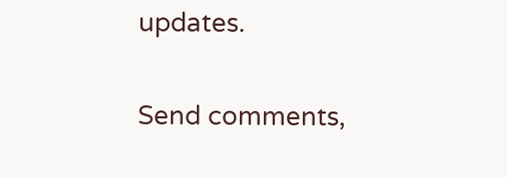updates.

Send comments,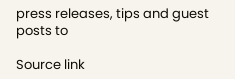press releases, tips and guest posts to

Source link